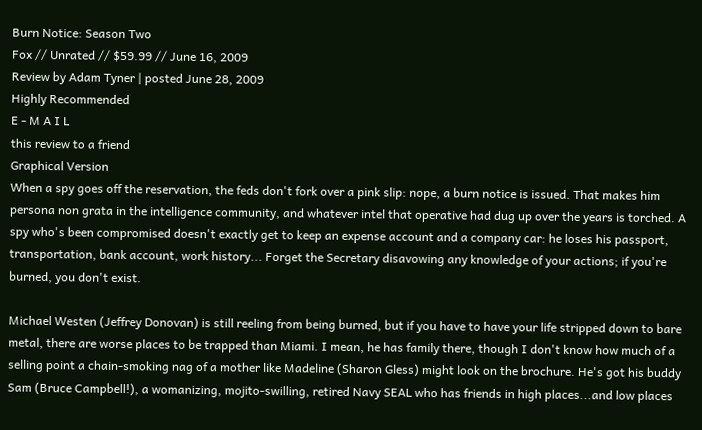Burn Notice: Season Two
Fox // Unrated // $59.99 // June 16, 2009
Review by Adam Tyner | posted June 28, 2009
Highly Recommended
E - M A I L
this review to a friend
Graphical Version
When a spy goes off the reservation, the feds don't fork over a pink slip: nope, a burn notice is issued. That makes him persona non grata in the intelligence community, and whatever intel that operative had dug up over the years is torched. A spy who's been compromised doesn't exactly get to keep an expense account and a company car: he loses his passport, transportation, bank account, work history... Forget the Secretary disavowing any knowledge of your actions; if you're burned, you don't exist.

Michael Westen (Jeffrey Donovan) is still reeling from being burned, but if you have to have your life stripped down to bare metal, there are worse places to be trapped than Miami. I mean, he has family there, though I don't know how much of a selling point a chain-smoking nag of a mother like Madeline (Sharon Gless) might look on the brochure. He's got his buddy Sam (Bruce Campbell!), a womanizing, mojito-swilling, retired Navy SEAL who has friends in high places...and low places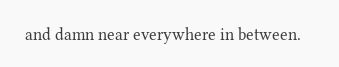and damn near everywhere in between.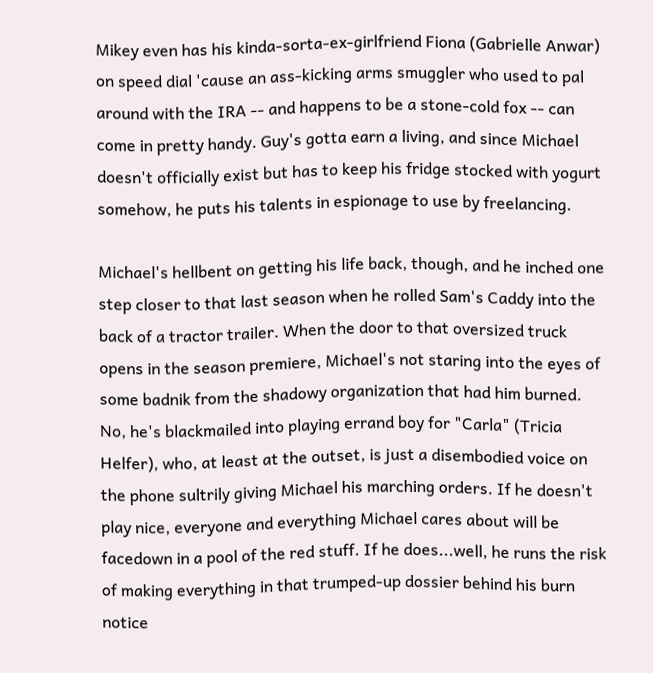Mikey even has his kinda-sorta-ex-girlfriend Fiona (Gabrielle Anwar) on speed dial 'cause an ass-kicking arms smuggler who used to pal around with the IRA -- and happens to be a stone-cold fox -- can come in pretty handy. Guy's gotta earn a living, and since Michael doesn't officially exist but has to keep his fridge stocked with yogurt somehow, he puts his talents in espionage to use by freelancing.

Michael's hellbent on getting his life back, though, and he inched one step closer to that last season when he rolled Sam's Caddy into the back of a tractor trailer. When the door to that oversized truck opens in the season premiere, Michael's not staring into the eyes of some badnik from the shadowy organization that had him burned. No, he's blackmailed into playing errand boy for "Carla" (Tricia Helfer), who, at least at the outset, is just a disembodied voice on the phone sultrily giving Michael his marching orders. If he doesn't play nice, everyone and everything Michael cares about will be facedown in a pool of the red stuff. If he does...well, he runs the risk of making everything in that trumped-up dossier behind his burn notice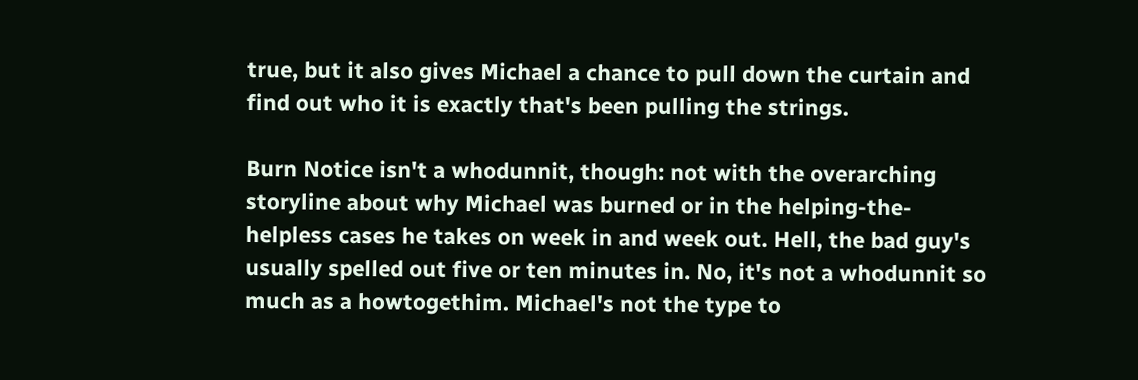true, but it also gives Michael a chance to pull down the curtain and find out who it is exactly that's been pulling the strings.

Burn Notice isn't a whodunnit, though: not with the overarching storyline about why Michael was burned or in the helping-the-helpless cases he takes on week in and week out. Hell, the bad guy's usually spelled out five or ten minutes in. No, it's not a whodunnit so much as a howtogethim. Michael's not the type to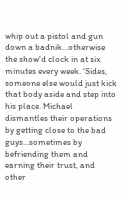whip out a pistol and gun down a badnik...otherwise the show'd clock in at six minutes every week. 'Sides, someone else would just kick that body aside and step into his place. Michael dismantles their operations by getting close to the bad guys...sometimes by befriending them and earning their trust, and other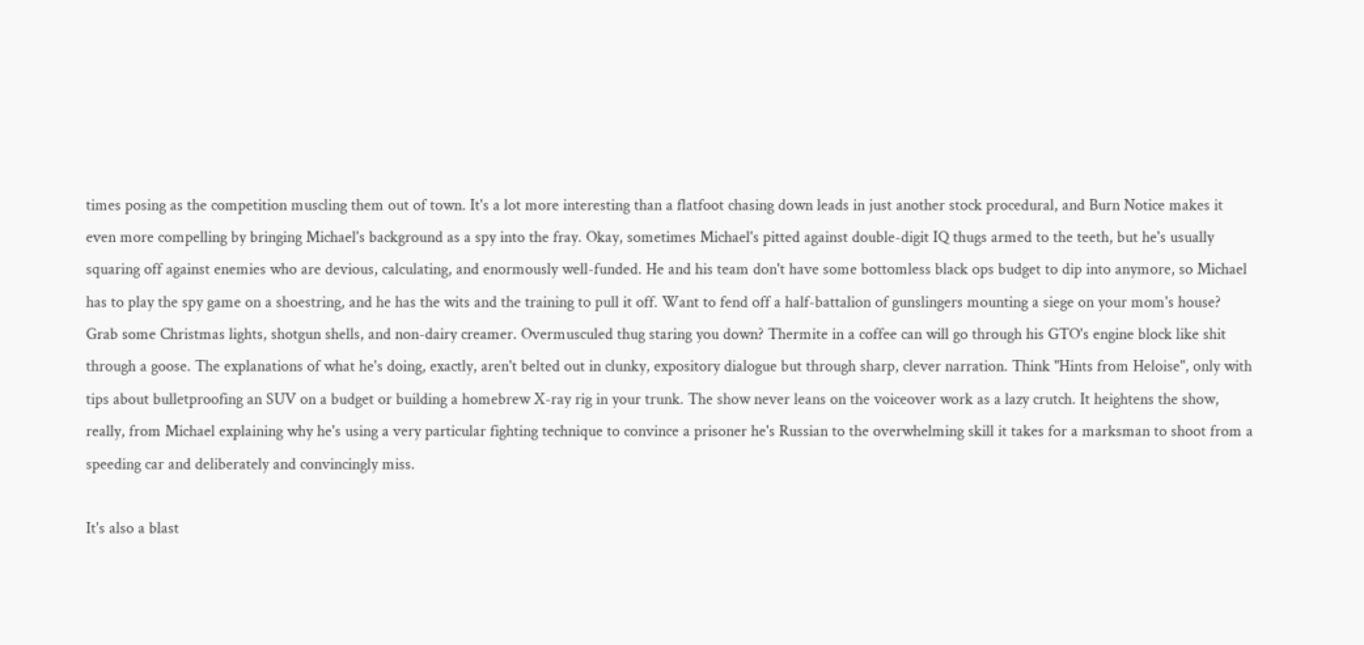times posing as the competition muscling them out of town. It's a lot more interesting than a flatfoot chasing down leads in just another stock procedural, and Burn Notice makes it even more compelling by bringing Michael's background as a spy into the fray. Okay, sometimes Michael's pitted against double-digit IQ thugs armed to the teeth, but he's usually squaring off against enemies who are devious, calculating, and enormously well-funded. He and his team don't have some bottomless black ops budget to dip into anymore, so Michael has to play the spy game on a shoestring, and he has the wits and the training to pull it off. Want to fend off a half-battalion of gunslingers mounting a siege on your mom's house? Grab some Christmas lights, shotgun shells, and non-dairy creamer. Overmusculed thug staring you down? Thermite in a coffee can will go through his GTO's engine block like shit through a goose. The explanations of what he's doing, exactly, aren't belted out in clunky, expository dialogue but through sharp, clever narration. Think "Hints from Heloise", only with tips about bulletproofing an SUV on a budget or building a homebrew X-ray rig in your trunk. The show never leans on the voiceover work as a lazy crutch. It heightens the show, really, from Michael explaining why he's using a very particular fighting technique to convince a prisoner he's Russian to the overwhelming skill it takes for a marksman to shoot from a speeding car and deliberately and convincingly miss.

It's also a blast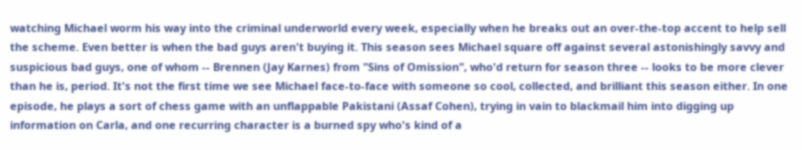watching Michael worm his way into the criminal underworld every week, especially when he breaks out an over-the-top accent to help sell the scheme. Even better is when the bad guys aren't buying it. This season sees Michael square off against several astonishingly savvy and suspicious bad guys, one of whom -- Brennen (Jay Karnes) from "Sins of Omission", who'd return for season three -- looks to be more clever than he is, period. It's not the first time we see Michael face-to-face with someone so cool, collected, and brilliant this season either. In one episode, he plays a sort of chess game with an unflappable Pakistani (Assaf Cohen), trying in vain to blackmail him into digging up information on Carla, and one recurring character is a burned spy who's kind of a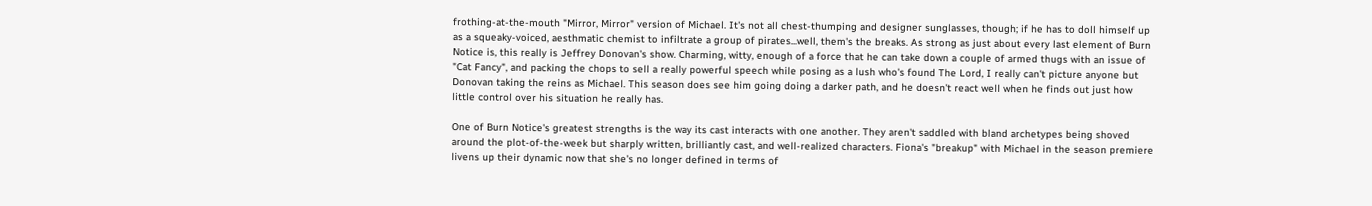frothing-at-the-mouth "Mirror, Mirror" version of Michael. It's not all chest-thumping and designer sunglasses, though; if he has to doll himself up as a squeaky-voiced, aesthmatic chemist to infiltrate a group of pirates...well, them's the breaks. As strong as just about every last element of Burn Notice is, this really is Jeffrey Donovan's show. Charming, witty, enough of a force that he can take down a couple of armed thugs with an issue of "Cat Fancy", and packing the chops to sell a really powerful speech while posing as a lush who's found The Lord, I really can't picture anyone but Donovan taking the reins as Michael. This season does see him going doing a darker path, and he doesn't react well when he finds out just how little control over his situation he really has.

One of Burn Notice's greatest strengths is the way its cast interacts with one another. They aren't saddled with bland archetypes being shoved around the plot-of-the-week but sharply written, brilliantly cast, and well-realized characters. Fiona's "breakup" with Michael in the season premiere livens up their dynamic now that she's no longer defined in terms of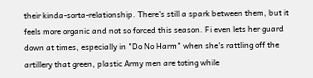their kinda-sorta-relationship. There's still a spark between them, but it feels more organic and not so forced this season. Fi even lets her guard down at times, especially in "Do No Harm" when she's rattling off the artillery that green, plastic Army men are toting while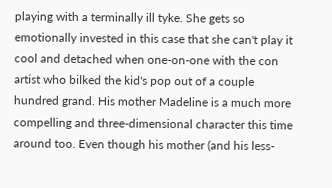playing with a terminally ill tyke. She gets so emotionally invested in this case that she can't play it cool and detached when one-on-one with the con artist who bilked the kid's pop out of a couple hundred grand. His mother Madeline is a much more compelling and three-dimensional character this time around too. Even though his mother (and his less-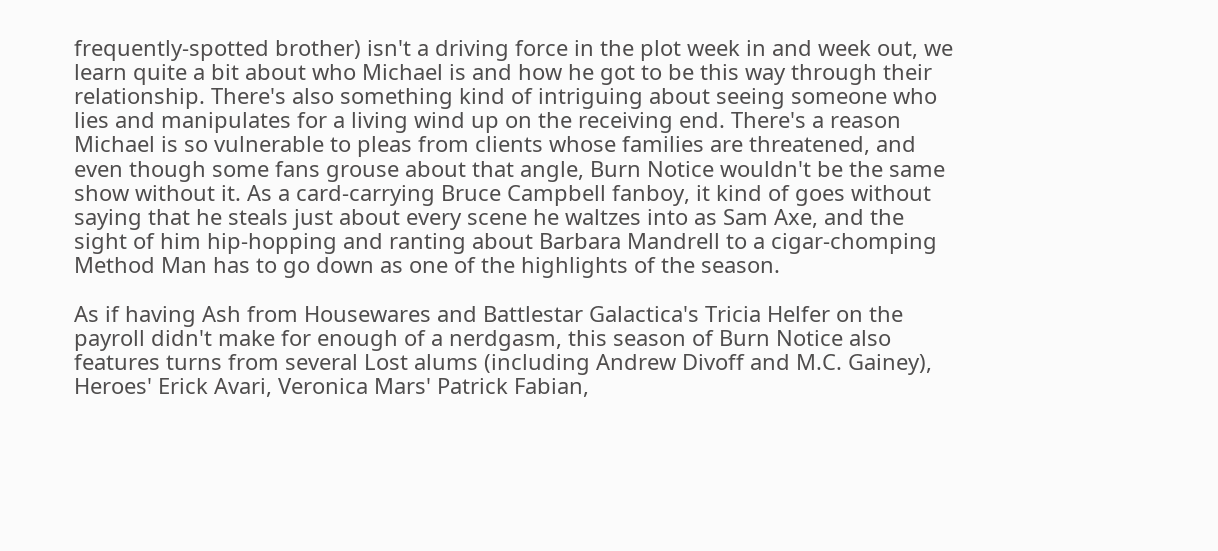frequently-spotted brother) isn't a driving force in the plot week in and week out, we learn quite a bit about who Michael is and how he got to be this way through their relationship. There's also something kind of intriguing about seeing someone who lies and manipulates for a living wind up on the receiving end. There's a reason Michael is so vulnerable to pleas from clients whose families are threatened, and even though some fans grouse about that angle, Burn Notice wouldn't be the same show without it. As a card-carrying Bruce Campbell fanboy, it kind of goes without saying that he steals just about every scene he waltzes into as Sam Axe, and the sight of him hip-hopping and ranting about Barbara Mandrell to a cigar-chomping Method Man has to go down as one of the highlights of the season.

As if having Ash from Housewares and Battlestar Galactica's Tricia Helfer on the payroll didn't make for enough of a nerdgasm, this season of Burn Notice also features turns from several Lost alums (including Andrew Divoff and M.C. Gainey), Heroes' Erick Avari, Veronica Mars' Patrick Fabian,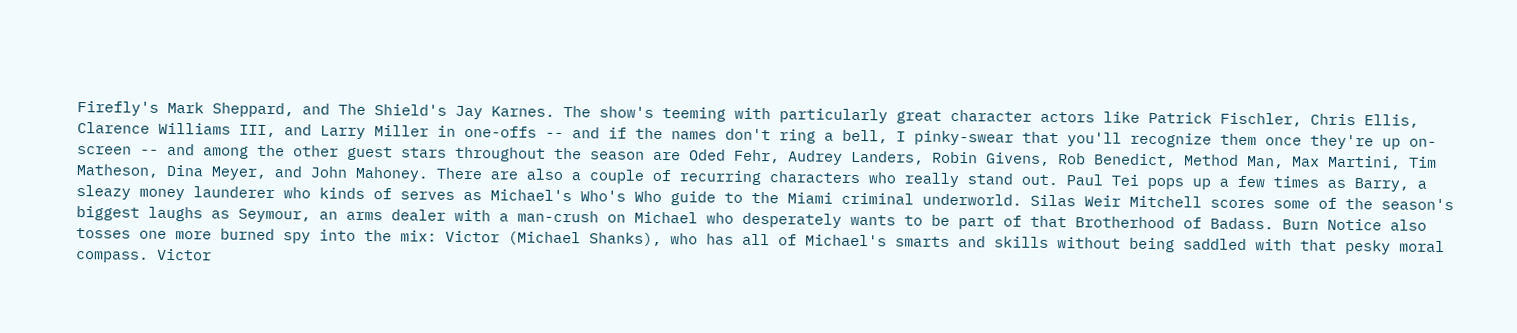Firefly's Mark Sheppard, and The Shield's Jay Karnes. The show's teeming with particularly great character actors like Patrick Fischler, Chris Ellis, Clarence Williams III, and Larry Miller in one-offs -- and if the names don't ring a bell, I pinky-swear that you'll recognize them once they're up on-screen -- and among the other guest stars throughout the season are Oded Fehr, Audrey Landers, Robin Givens, Rob Benedict, Method Man, Max Martini, Tim Matheson, Dina Meyer, and John Mahoney. There are also a couple of recurring characters who really stand out. Paul Tei pops up a few times as Barry, a sleazy money launderer who kinds of serves as Michael's Who's Who guide to the Miami criminal underworld. Silas Weir Mitchell scores some of the season's biggest laughs as Seymour, an arms dealer with a man-crush on Michael who desperately wants to be part of that Brotherhood of Badass. Burn Notice also tosses one more burned spy into the mix: Victor (Michael Shanks), who has all of Michael's smarts and skills without being saddled with that pesky moral compass. Victor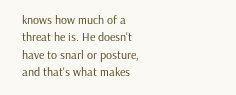knows how much of a threat he is. He doesn't have to snarl or posture, and that's what makes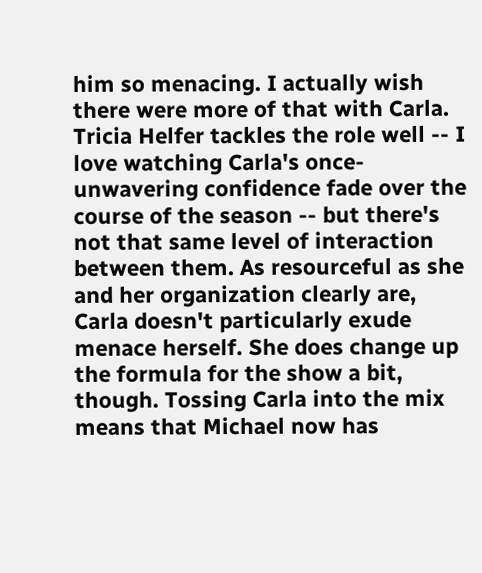him so menacing. I actually wish there were more of that with Carla. Tricia Helfer tackles the role well -- I love watching Carla's once-unwavering confidence fade over the course of the season -- but there's not that same level of interaction between them. As resourceful as she and her organization clearly are, Carla doesn't particularly exude menace herself. She does change up the formula for the show a bit, though. Tossing Carla into the mix means that Michael now has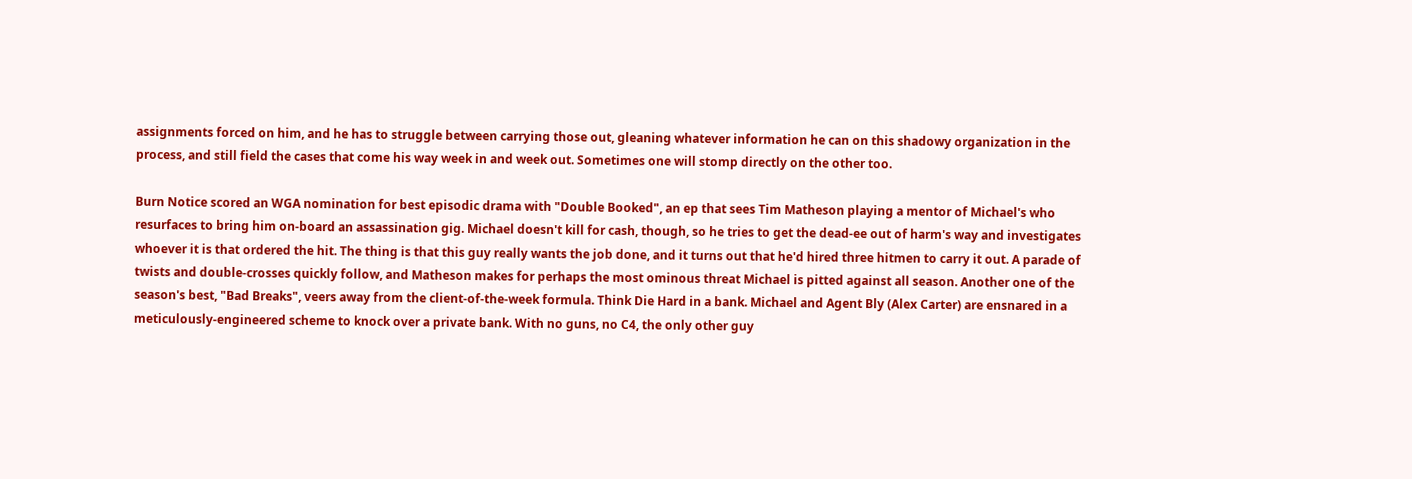assignments forced on him, and he has to struggle between carrying those out, gleaning whatever information he can on this shadowy organization in the process, and still field the cases that come his way week in and week out. Sometimes one will stomp directly on the other too.

Burn Notice scored an WGA nomination for best episodic drama with "Double Booked", an ep that sees Tim Matheson playing a mentor of Michael's who resurfaces to bring him on-board an assassination gig. Michael doesn't kill for cash, though, so he tries to get the dead-ee out of harm's way and investigates whoever it is that ordered the hit. The thing is that this guy really wants the job done, and it turns out that he'd hired three hitmen to carry it out. A parade of twists and double-crosses quickly follow, and Matheson makes for perhaps the most ominous threat Michael is pitted against all season. Another one of the season's best, "Bad Breaks", veers away from the client-of-the-week formula. Think Die Hard in a bank. Michael and Agent Bly (Alex Carter) are ensnared in a meticulously-engineered scheme to knock over a private bank. With no guns, no C4, the only other guy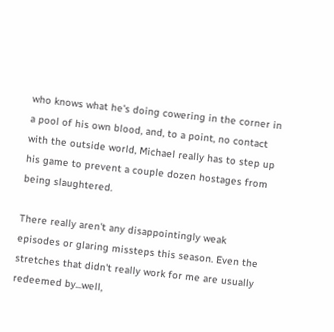who knows what he's doing cowering in the corner in a pool of his own blood, and, to a point, no contact with the outside world, Michael really has to step up his game to prevent a couple dozen hostages from being slaughtered.

There really aren't any disappointingly weak episodes or glaring missteps this season. Even the stretches that didn't really work for me are usually redeemed by...well,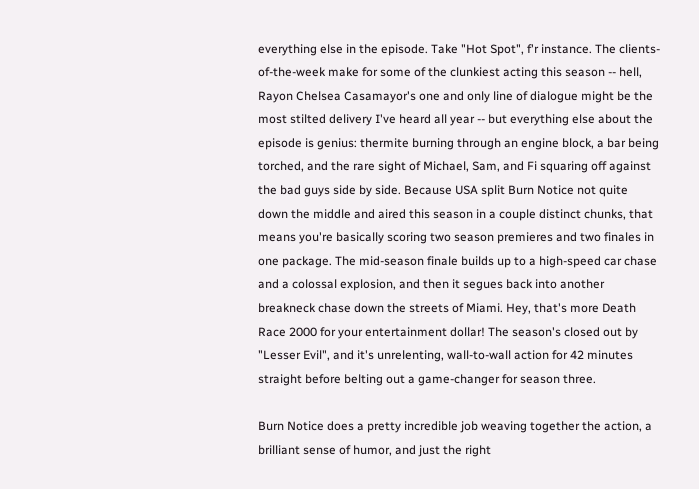everything else in the episode. Take "Hot Spot", f'r instance. The clients-of-the-week make for some of the clunkiest acting this season -- hell, Rayon Chelsea Casamayor's one and only line of dialogue might be the most stilted delivery I've heard all year -- but everything else about the episode is genius: thermite burning through an engine block, a bar being torched, and the rare sight of Michael, Sam, and Fi squaring off against the bad guys side by side. Because USA split Burn Notice not quite down the middle and aired this season in a couple distinct chunks, that means you're basically scoring two season premieres and two finales in one package. The mid-season finale builds up to a high-speed car chase and a colossal explosion, and then it segues back into another breakneck chase down the streets of Miami. Hey, that's more Death Race 2000 for your entertainment dollar! The season's closed out by "Lesser Evil", and it's unrelenting, wall-to-wall action for 42 minutes straight before belting out a game-changer for season three.

Burn Notice does a pretty incredible job weaving together the action, a brilliant sense of humor, and just the right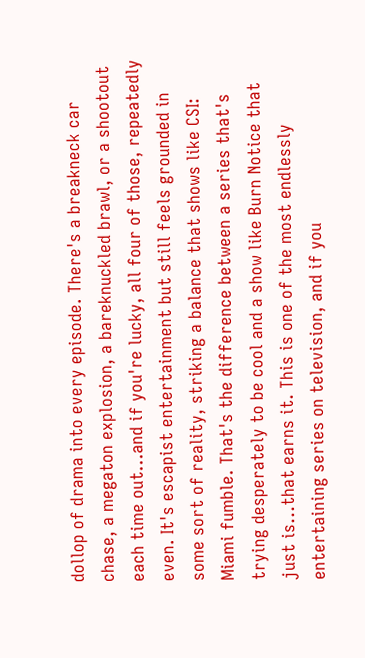dollop of drama into every episode. There's a breakneck car chase, a megaton explosion, a bareknuckled brawl, or a shootout each time out...and if you're lucky, all four of those, repeatedly even. It's escapist entertainment but still feels grounded in some sort of reality, striking a balance that shows like CSI: Miami fumble. That's the difference between a series that's trying desperately to be cool and a show like Burn Notice that just is...that earns it. This is one of the most endlessly entertaining series on television, and if you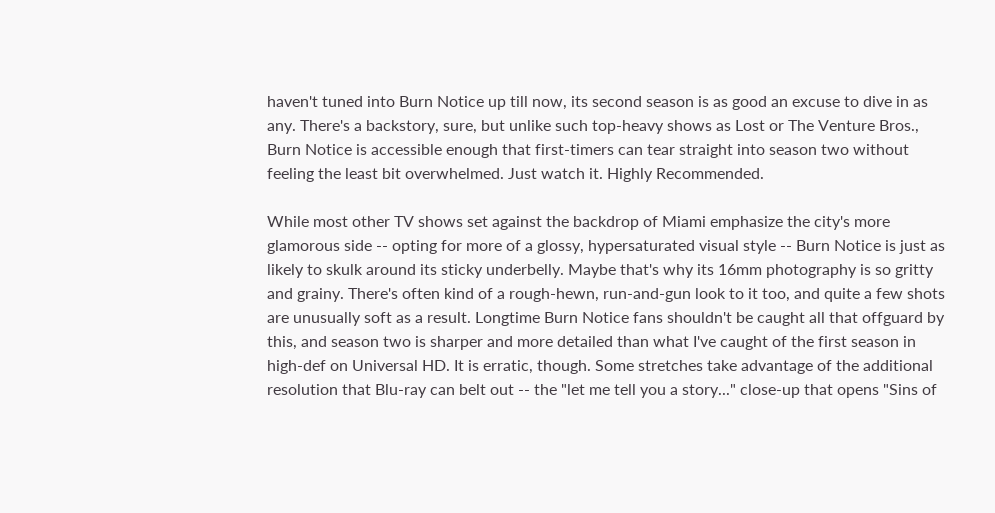haven't tuned into Burn Notice up till now, its second season is as good an excuse to dive in as any. There's a backstory, sure, but unlike such top-heavy shows as Lost or The Venture Bros., Burn Notice is accessible enough that first-timers can tear straight into season two without feeling the least bit overwhelmed. Just watch it. Highly Recommended.

While most other TV shows set against the backdrop of Miami emphasize the city's more glamorous side -- opting for more of a glossy, hypersaturated visual style -- Burn Notice is just as likely to skulk around its sticky underbelly. Maybe that's why its 16mm photography is so gritty and grainy. There's often kind of a rough-hewn, run-and-gun look to it too, and quite a few shots are unusually soft as a result. Longtime Burn Notice fans shouldn't be caught all that offguard by this, and season two is sharper and more detailed than what I've caught of the first season in high-def on Universal HD. It is erratic, though. Some stretches take advantage of the additional resolution that Blu-ray can belt out -- the "let me tell you a story..." close-up that opens "Sins of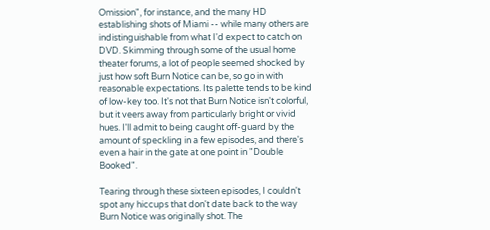Omission", for instance, and the many HD establishing shots of Miami -- while many others are indistinguishable from what I'd expect to catch on DVD. Skimming through some of the usual home theater forums, a lot of people seemed shocked by just how soft Burn Notice can be, so go in with reasonable expectations. Its palette tends to be kind of low-key too. It's not that Burn Notice isn't colorful, but it veers away from particularly bright or vivid hues. I'll admit to being caught off-guard by the amount of speckling in a few episodes, and there's even a hair in the gate at one point in "Double Booked".

Tearing through these sixteen episodes, I couldn't spot any hiccups that don't date back to the way Burn Notice was originally shot. The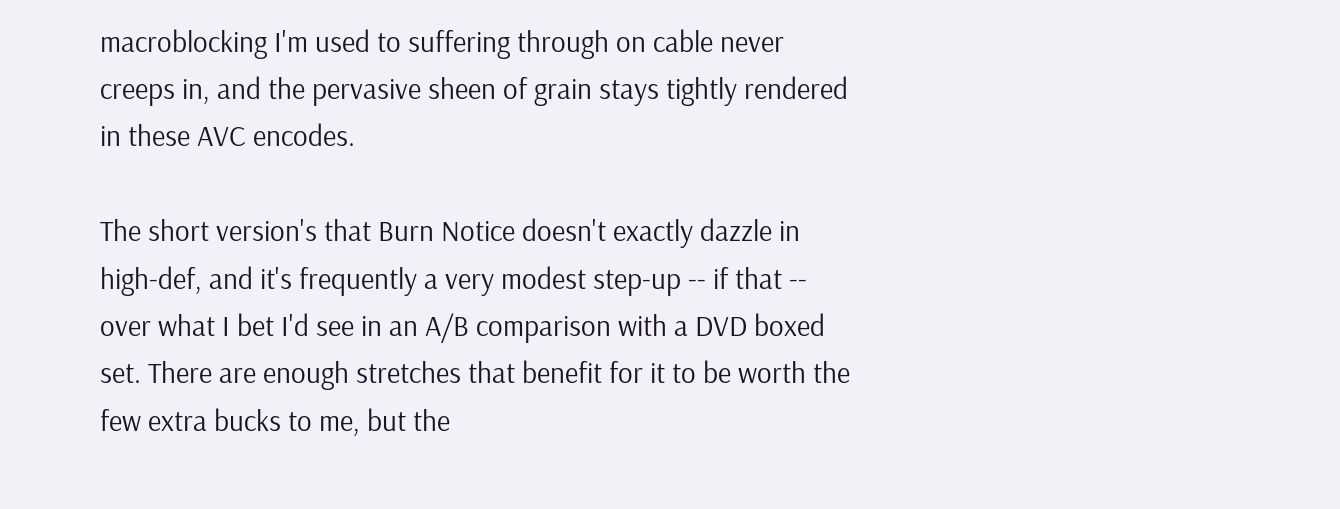macroblocking I'm used to suffering through on cable never creeps in, and the pervasive sheen of grain stays tightly rendered in these AVC encodes.

The short version's that Burn Notice doesn't exactly dazzle in high-def, and it's frequently a very modest step-up -- if that -- over what I bet I'd see in an A/B comparison with a DVD boxed set. There are enough stretches that benefit for it to be worth the few extra bucks to me, but the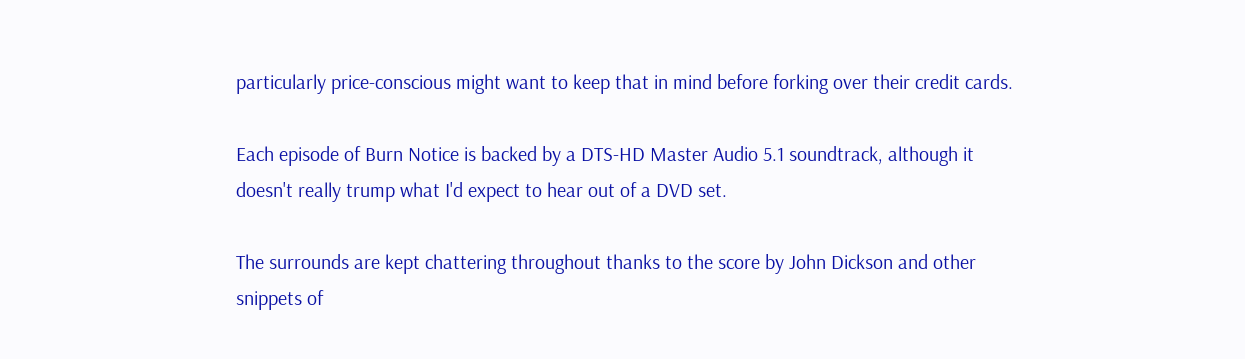particularly price-conscious might want to keep that in mind before forking over their credit cards.

Each episode of Burn Notice is backed by a DTS-HD Master Audio 5.1 soundtrack, although it doesn't really trump what I'd expect to hear out of a DVD set.

The surrounds are kept chattering throughout thanks to the score by John Dickson and other snippets of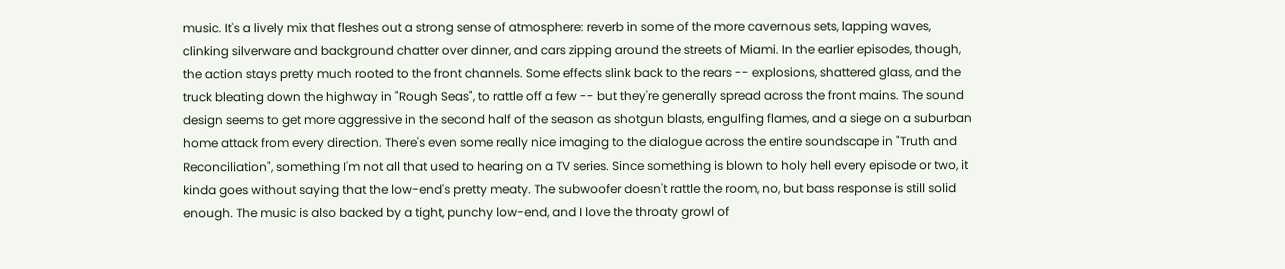music. It's a lively mix that fleshes out a strong sense of atmosphere: reverb in some of the more cavernous sets, lapping waves, clinking silverware and background chatter over dinner, and cars zipping around the streets of Miami. In the earlier episodes, though, the action stays pretty much rooted to the front channels. Some effects slink back to the rears -- explosions, shattered glass, and the truck bleating down the highway in "Rough Seas", to rattle off a few -- but they're generally spread across the front mains. The sound design seems to get more aggressive in the second half of the season as shotgun blasts, engulfing flames, and a siege on a suburban home attack from every direction. There's even some really nice imaging to the dialogue across the entire soundscape in "Truth and Reconciliation", something I'm not all that used to hearing on a TV series. Since something is blown to holy hell every episode or two, it kinda goes without saying that the low-end's pretty meaty. The subwoofer doesn't rattle the room, no, but bass response is still solid enough. The music is also backed by a tight, punchy low-end, and I love the throaty growl of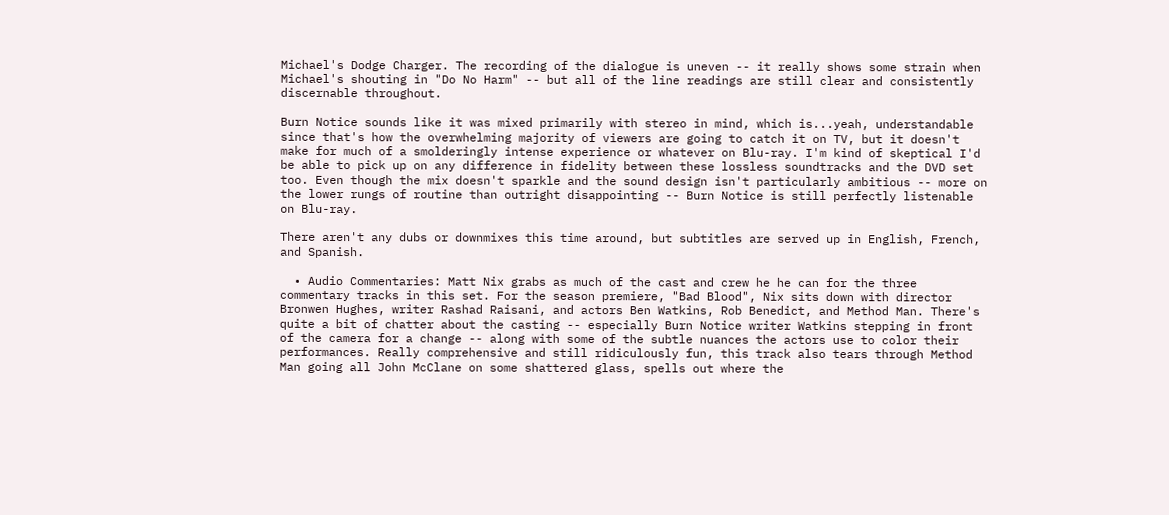Michael's Dodge Charger. The recording of the dialogue is uneven -- it really shows some strain when Michael's shouting in "Do No Harm" -- but all of the line readings are still clear and consistently discernable throughout.

Burn Notice sounds like it was mixed primarily with stereo in mind, which is...yeah, understandable since that's how the overwhelming majority of viewers are going to catch it on TV, but it doesn't make for much of a smolderingly intense experience or whatever on Blu-ray. I'm kind of skeptical I'd be able to pick up on any difference in fidelity between these lossless soundtracks and the DVD set too. Even though the mix doesn't sparkle and the sound design isn't particularly ambitious -- more on the lower rungs of routine than outright disappointing -- Burn Notice is still perfectly listenable on Blu-ray.

There aren't any dubs or downmixes this time around, but subtitles are served up in English, French, and Spanish.

  • Audio Commentaries: Matt Nix grabs as much of the cast and crew he he can for the three commentary tracks in this set. For the season premiere, "Bad Blood", Nix sits down with director Bronwen Hughes, writer Rashad Raisani, and actors Ben Watkins, Rob Benedict, and Method Man. There's quite a bit of chatter about the casting -- especially Burn Notice writer Watkins stepping in front of the camera for a change -- along with some of the subtle nuances the actors use to color their performances. Really comprehensive and still ridiculously fun, this track also tears through Method Man going all John McClane on some shattered glass, spells out where the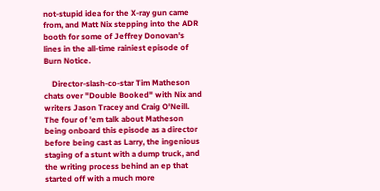not-stupid idea for the X-ray gun came from, and Matt Nix stepping into the ADR booth for some of Jeffrey Donovan's lines in the all-time rainiest episode of Burn Notice.

    Director-slash-co-star Tim Matheson chats over "Double Booked" with Nix and writers Jason Tracey and Craig O'Neill. The four of 'em talk about Matheson being onboard this episode as a director before being cast as Larry, the ingenious staging of a stunt with a dump truck, and the writing process behind an ep that started off with a much more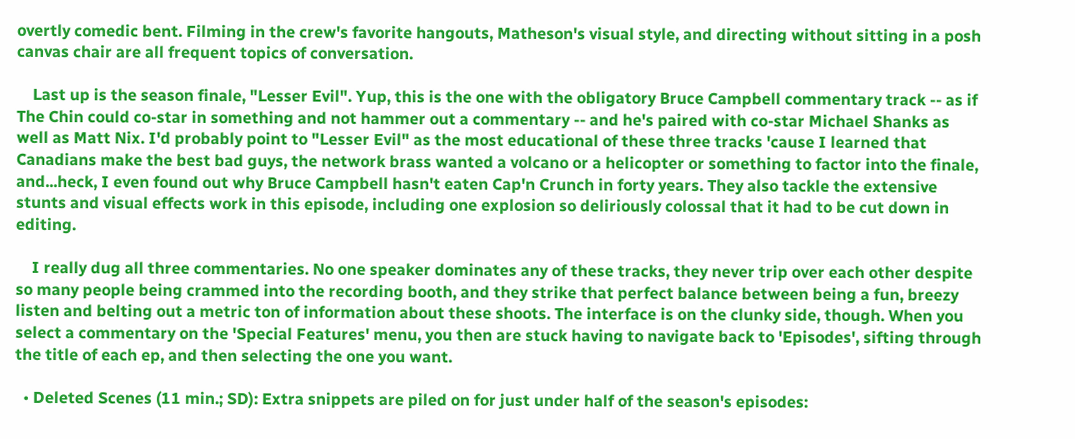overtly comedic bent. Filming in the crew's favorite hangouts, Matheson's visual style, and directing without sitting in a posh canvas chair are all frequent topics of conversation.

    Last up is the season finale, "Lesser Evil". Yup, this is the one with the obligatory Bruce Campbell commentary track -- as if The Chin could co-star in something and not hammer out a commentary -- and he's paired with co-star Michael Shanks as well as Matt Nix. I'd probably point to "Lesser Evil" as the most educational of these three tracks 'cause I learned that Canadians make the best bad guys, the network brass wanted a volcano or a helicopter or something to factor into the finale, and...heck, I even found out why Bruce Campbell hasn't eaten Cap'n Crunch in forty years. They also tackle the extensive stunts and visual effects work in this episode, including one explosion so deliriously colossal that it had to be cut down in editing.

    I really dug all three commentaries. No one speaker dominates any of these tracks, they never trip over each other despite so many people being crammed into the recording booth, and they strike that perfect balance between being a fun, breezy listen and belting out a metric ton of information about these shoots. The interface is on the clunky side, though. When you select a commentary on the 'Special Features' menu, you then are stuck having to navigate back to 'Episodes', sifting through the title of each ep, and then selecting the one you want.

  • Deleted Scenes (11 min.; SD): Extra snippets are piled on for just under half of the season's episodes: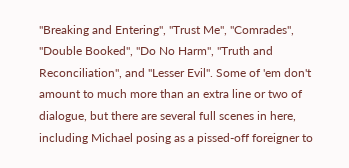"Breaking and Entering", "Trust Me", "Comrades", "Double Booked", "Do No Harm", "Truth and Reconciliation", and "Lesser Evil". Some of 'em don't amount to much more than an extra line or two of dialogue, but there are several full scenes in here, including Michael posing as a pissed-off foreigner to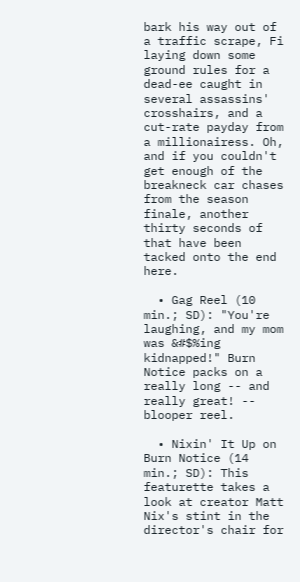bark his way out of a traffic scrape, Fi laying down some ground rules for a dead-ee caught in several assassins' crosshairs, and a cut-rate payday from a millionairess. Oh, and if you couldn't get enough of the breakneck car chases from the season finale, another thirty seconds of that have been tacked onto the end here.

  • Gag Reel (10 min.; SD): "You're laughing, and my mom was &#$%ing kidnapped!" Burn Notice packs on a really long -- and really great! -- blooper reel.

  • Nixin' It Up on Burn Notice (14 min.; SD): This featurette takes a look at creator Matt Nix's stint in the director's chair for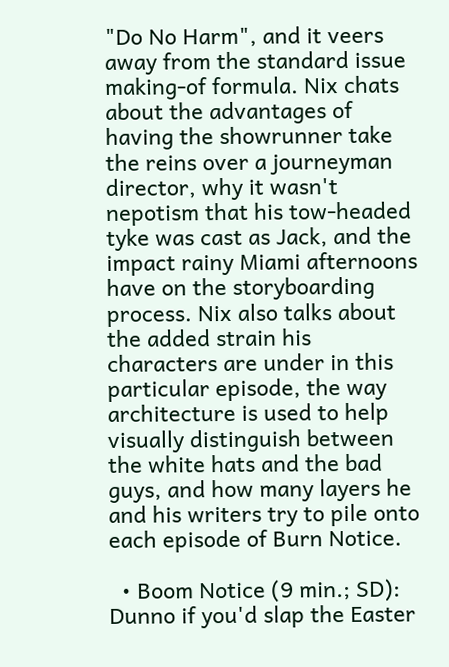"Do No Harm", and it veers away from the standard issue making-of formula. Nix chats about the advantages of having the showrunner take the reins over a journeyman director, why it wasn't nepotism that his tow-headed tyke was cast as Jack, and the impact rainy Miami afternoons have on the storyboarding process. Nix also talks about the added strain his characters are under in this particular episode, the way architecture is used to help visually distinguish between the white hats and the bad guys, and how many layers he and his writers try to pile onto each episode of Burn Notice.

  • Boom Notice (9 min.; SD): Dunno if you'd slap the Easter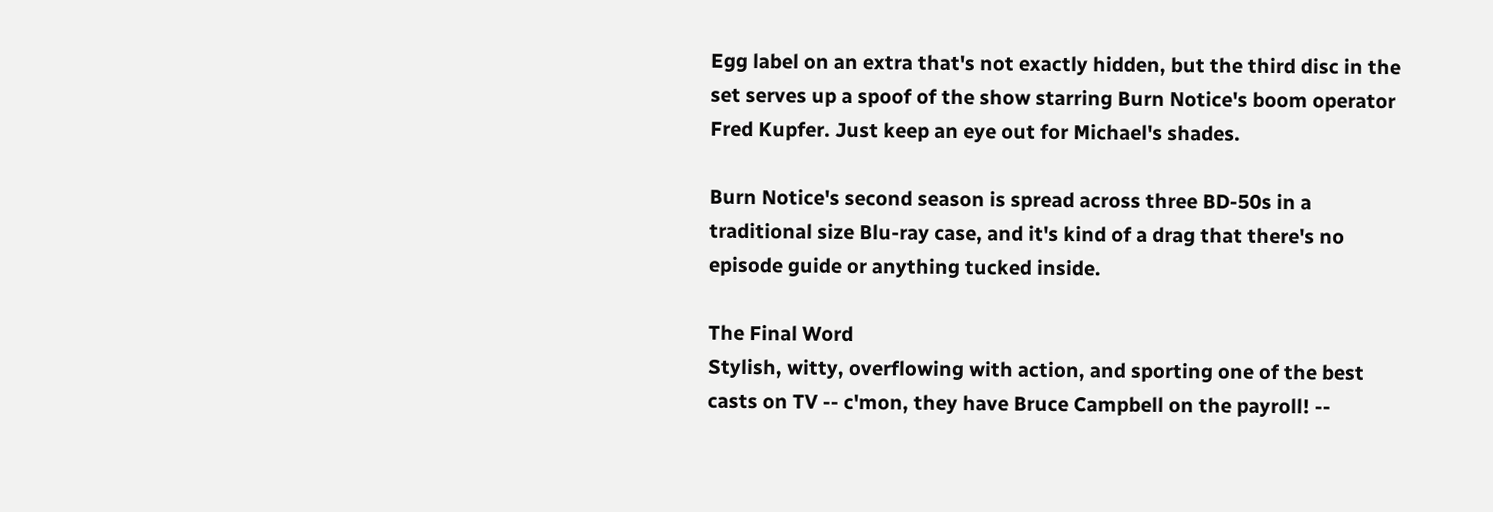Egg label on an extra that's not exactly hidden, but the third disc in the set serves up a spoof of the show starring Burn Notice's boom operator Fred Kupfer. Just keep an eye out for Michael's shades.

Burn Notice's second season is spread across three BD-50s in a traditional size Blu-ray case, and it's kind of a drag that there's no episode guide or anything tucked inside.

The Final Word
Stylish, witty, overflowing with action, and sporting one of the best casts on TV -- c'mon, they have Bruce Campbell on the payroll! --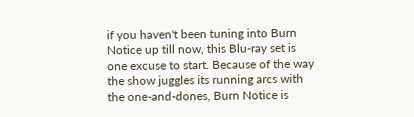if you haven't been tuning into Burn Notice up till now, this Blu-ray set is one excuse to start. Because of the way the show juggles its running arcs with the one-and-dones, Burn Notice is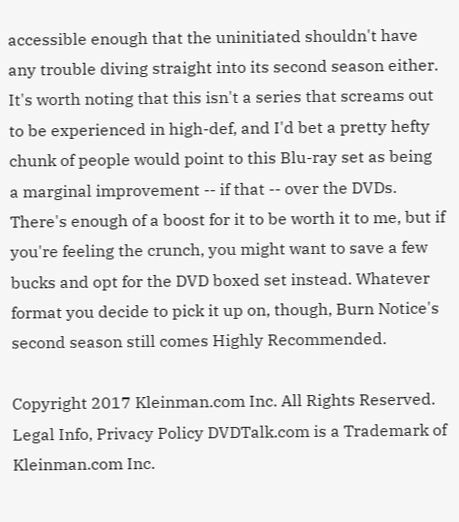accessible enough that the uninitiated shouldn't have any trouble diving straight into its second season either. It's worth noting that this isn't a series that screams out to be experienced in high-def, and I'd bet a pretty hefty chunk of people would point to this Blu-ray set as being a marginal improvement -- if that -- over the DVDs. There's enough of a boost for it to be worth it to me, but if you're feeling the crunch, you might want to save a few bucks and opt for the DVD boxed set instead. Whatever format you decide to pick it up on, though, Burn Notice's second season still comes Highly Recommended.

Copyright 2017 Kleinman.com Inc. All Rights Reserved. Legal Info, Privacy Policy DVDTalk.com is a Trademark of Kleinman.com Inc.